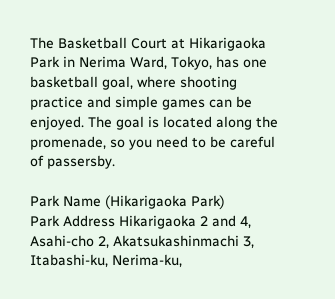The Basketball Court at Hikarigaoka Park in Nerima Ward, Tokyo, has one basketball goal, where shooting practice and simple games can be enjoyed. The goal is located along the promenade, so you need to be careful of passersby.

Park Name (Hikarigaoka Park)
Park Address Hikarigaoka 2 and 4, Asahi-cho 2, Akatsukashinmachi 3, Itabashi-ku, Nerima-ku,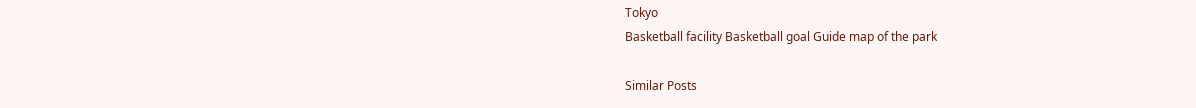Tokyo
Basketball facility Basketball goal Guide map of the park

Similar Posts